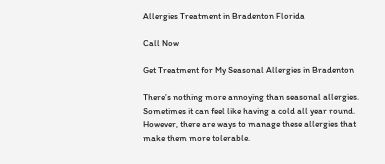Allergies Treatment in Bradenton Florida

Call Now

Get Treatment for My Seasonal Allergies in Bradenton

There’s nothing more annoying than seasonal allergies. Sometimes it can feel like having a cold all year round. However, there are ways to manage these allergies that make them more tolerable.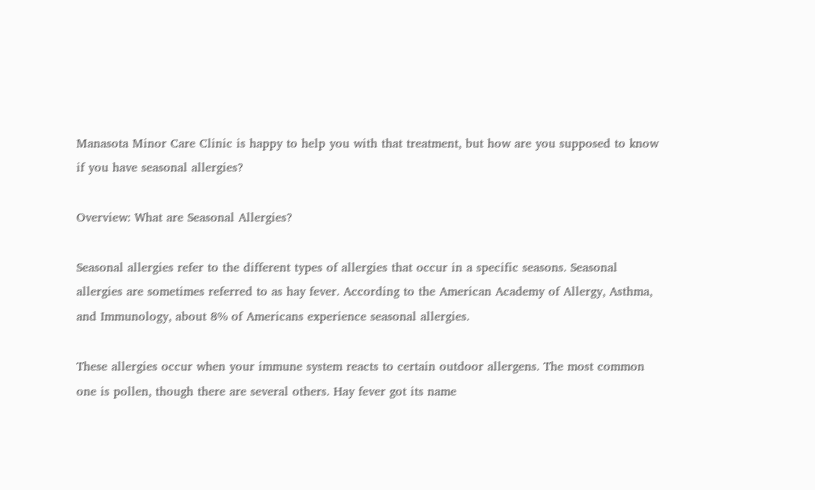Manasota Minor Care Clinic is happy to help you with that treatment, but how are you supposed to know if you have seasonal allergies?

Overview: What are Seasonal Allergies?

Seasonal allergies refer to the different types of allergies that occur in a specific seasons. Seasonal allergies are sometimes referred to as hay fever. According to the American Academy of Allergy, Asthma, and Immunology, about 8% of Americans experience seasonal allergies.

These allergies occur when your immune system reacts to certain outdoor allergens. The most common one is pollen, though there are several others. Hay fever got its name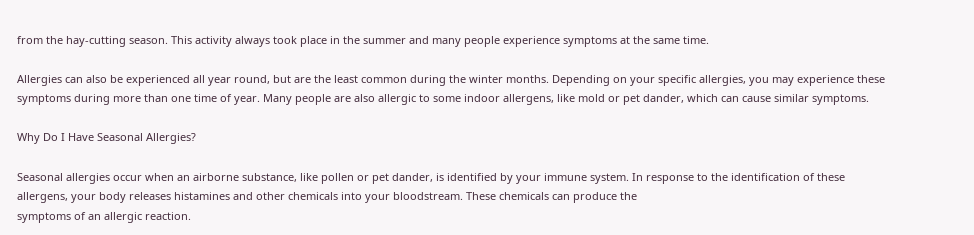from the hay-cutting season. This activity always took place in the summer and many people experience symptoms at the same time.

Allergies can also be experienced all year round, but are the least common during the winter months. Depending on your specific allergies, you may experience these symptoms during more than one time of year. Many people are also allergic to some indoor allergens, like mold or pet dander, which can cause similar symptoms.

Why Do I Have Seasonal Allergies?

Seasonal allergies occur when an airborne substance, like pollen or pet dander, is identified by your immune system. In response to the identification of these allergens, your body releases histamines and other chemicals into your bloodstream. These chemicals can produce the
symptoms of an allergic reaction.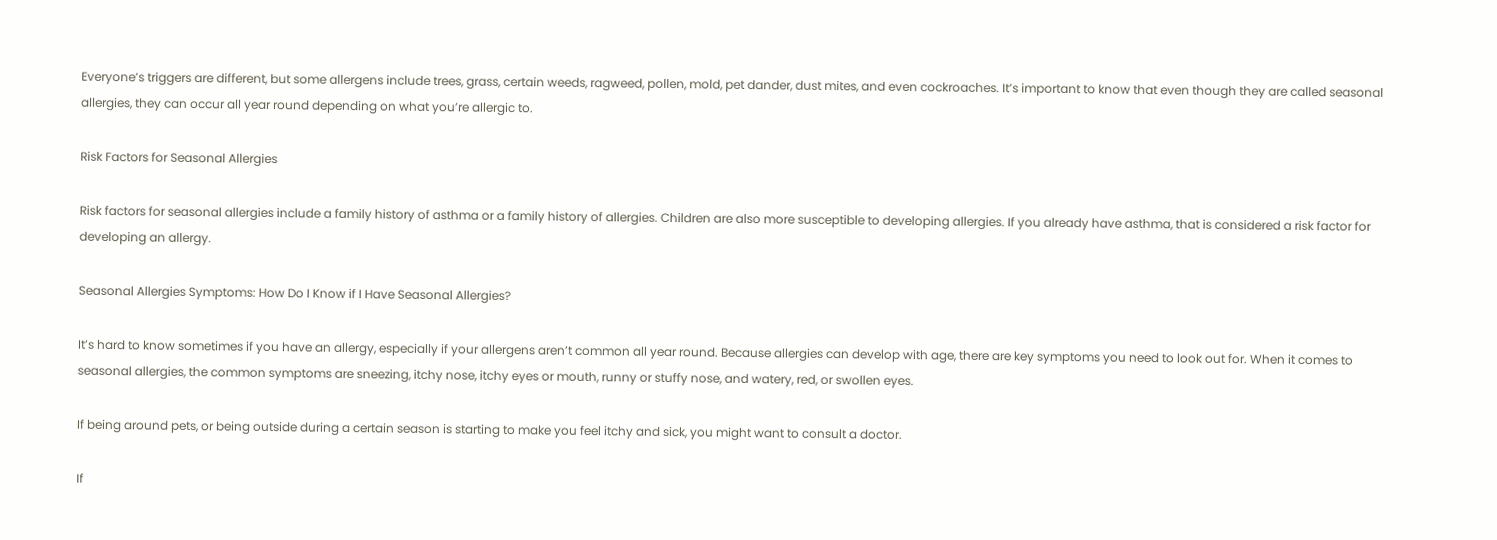Everyone’s triggers are different, but some allergens include trees, grass, certain weeds, ragweed, pollen, mold, pet dander, dust mites, and even cockroaches. It’s important to know that even though they are called seasonal allergies, they can occur all year round depending on what you’re allergic to.

Risk Factors for Seasonal Allergies

Risk factors for seasonal allergies include a family history of asthma or a family history of allergies. Children are also more susceptible to developing allergies. If you already have asthma, that is considered a risk factor for developing an allergy.

Seasonal Allergies Symptoms: How Do I Know if I Have Seasonal Allergies?

It’s hard to know sometimes if you have an allergy, especially if your allergens aren’t common all year round. Because allergies can develop with age, there are key symptoms you need to look out for. When it comes to seasonal allergies, the common symptoms are sneezing, itchy nose, itchy eyes or mouth, runny or stuffy nose, and watery, red, or swollen eyes.

If being around pets, or being outside during a certain season is starting to make you feel itchy and sick, you might want to consult a doctor.

If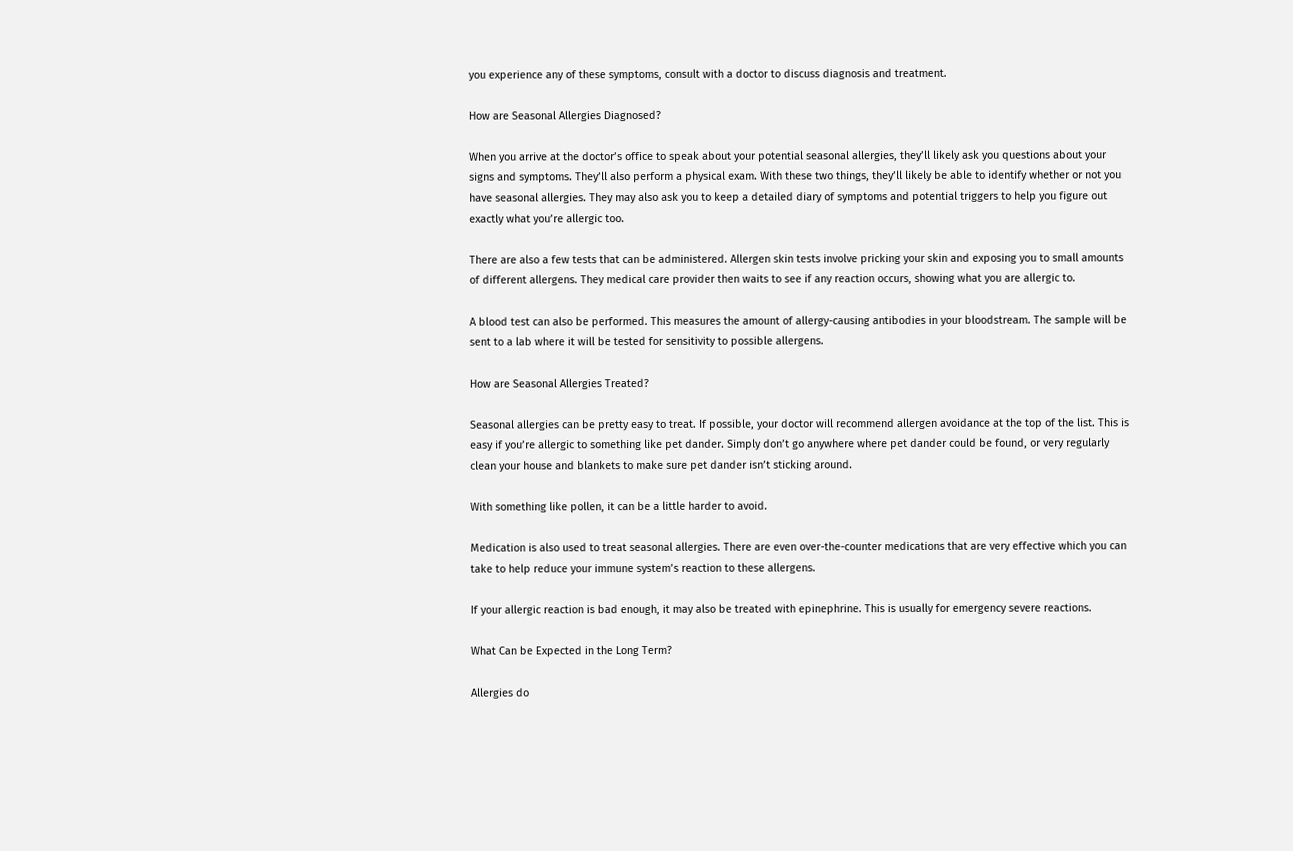you experience any of these symptoms, consult with a doctor to discuss diagnosis and treatment.

How are Seasonal Allergies Diagnosed?

When you arrive at the doctor’s office to speak about your potential seasonal allergies, they’ll likely ask you questions about your signs and symptoms. They’ll also perform a physical exam. With these two things, they’ll likely be able to identify whether or not you have seasonal allergies. They may also ask you to keep a detailed diary of symptoms and potential triggers to help you figure out exactly what you’re allergic too.

There are also a few tests that can be administered. Allergen skin tests involve pricking your skin and exposing you to small amounts of different allergens. They medical care provider then waits to see if any reaction occurs, showing what you are allergic to.

A blood test can also be performed. This measures the amount of allergy-causing antibodies in your bloodstream. The sample will be sent to a lab where it will be tested for sensitivity to possible allergens.

How are Seasonal Allergies Treated?

Seasonal allergies can be pretty easy to treat. If possible, your doctor will recommend allergen avoidance at the top of the list. This is easy if you’re allergic to something like pet dander. Simply don’t go anywhere where pet dander could be found, or very regularly clean your house and blankets to make sure pet dander isn’t sticking around.

With something like pollen, it can be a little harder to avoid.

Medication is also used to treat seasonal allergies. There are even over-the-counter medications that are very effective which you can take to help reduce your immune system’s reaction to these allergens.

If your allergic reaction is bad enough, it may also be treated with epinephrine. This is usually for emergency severe reactions.

What Can be Expected in the Long Term?

Allergies do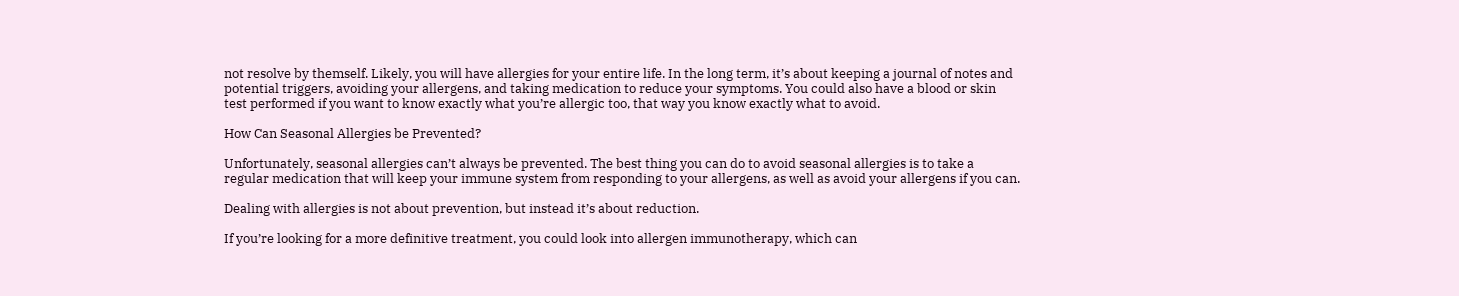not resolve by themself. Likely, you will have allergies for your entire life. In the long term, it’s about keeping a journal of notes and potential triggers, avoiding your allergens, and taking medication to reduce your symptoms. You could also have a blood or skin test performed if you want to know exactly what you’re allergic too, that way you know exactly what to avoid.

How Can Seasonal Allergies be Prevented?

Unfortunately, seasonal allergies can’t always be prevented. The best thing you can do to avoid seasonal allergies is to take a regular medication that will keep your immune system from responding to your allergens, as well as avoid your allergens if you can.

Dealing with allergies is not about prevention, but instead it’s about reduction.

If you’re looking for a more definitive treatment, you could look into allergen immunotherapy, which can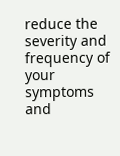reduce the severity and frequency of your symptoms and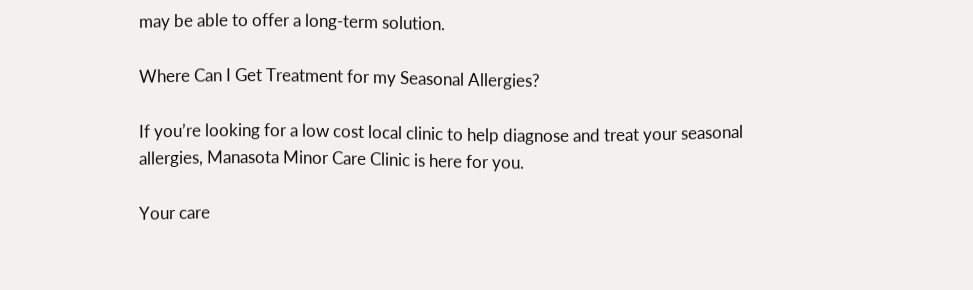may be able to offer a long-term solution.

Where Can I Get Treatment for my Seasonal Allergies?

If you’re looking for a low cost local clinic to help diagnose and treat your seasonal allergies, Manasota Minor Care Clinic is here for you.

Your care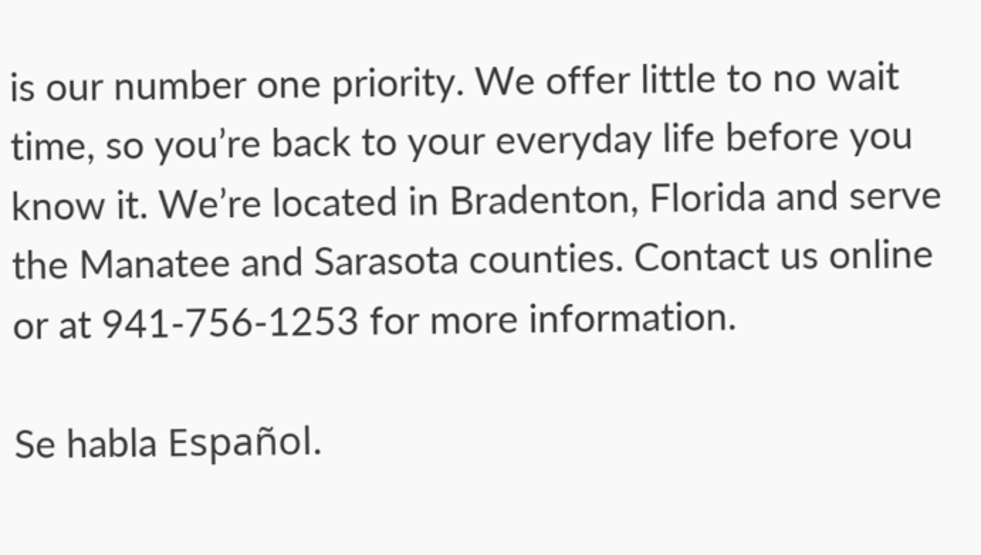is our number one priority. We offer little to no wait time, so you’re back to your everyday life before you know it. We’re located in Bradenton, Florida and serve the Manatee and Sarasota counties. Contact us online or at 941-756-1253 for more information.

Se habla Español.